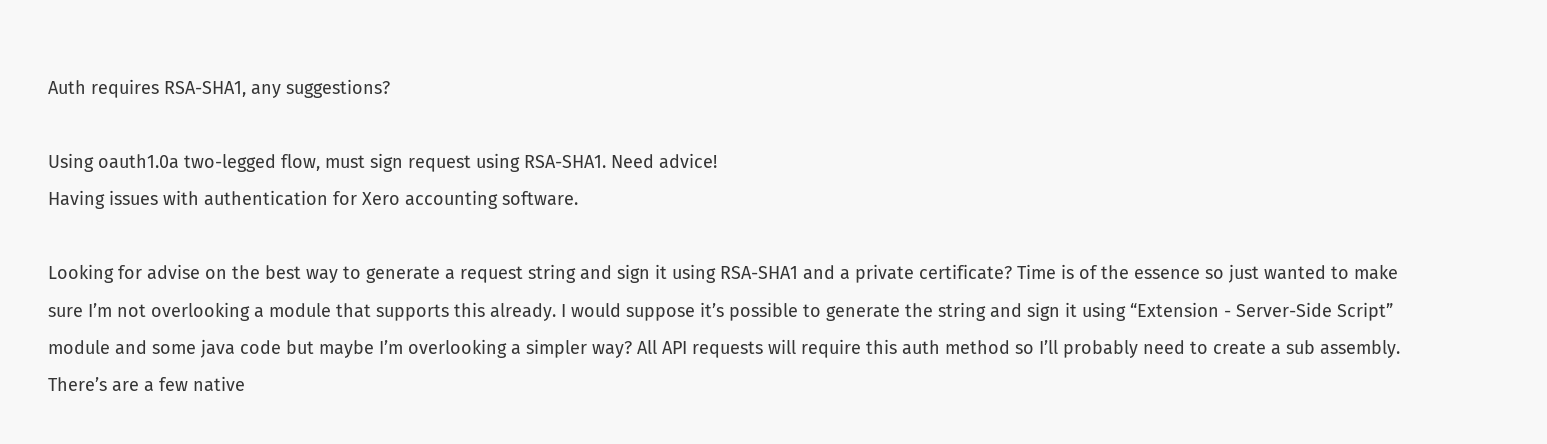Auth requires RSA-SHA1, any suggestions?

Using oauth1.0a two-legged flow, must sign request using RSA-SHA1. Need advice!
Having issues with authentication for Xero accounting software.

Looking for advise on the best way to generate a request string and sign it using RSA-SHA1 and a private certificate? Time is of the essence so just wanted to make sure I’m not overlooking a module that supports this already. I would suppose it’s possible to generate the string and sign it using “Extension - Server-Side Script” module and some java code but maybe I’m overlooking a simpler way? All API requests will require this auth method so I’ll probably need to create a sub assembly. There’s are a few native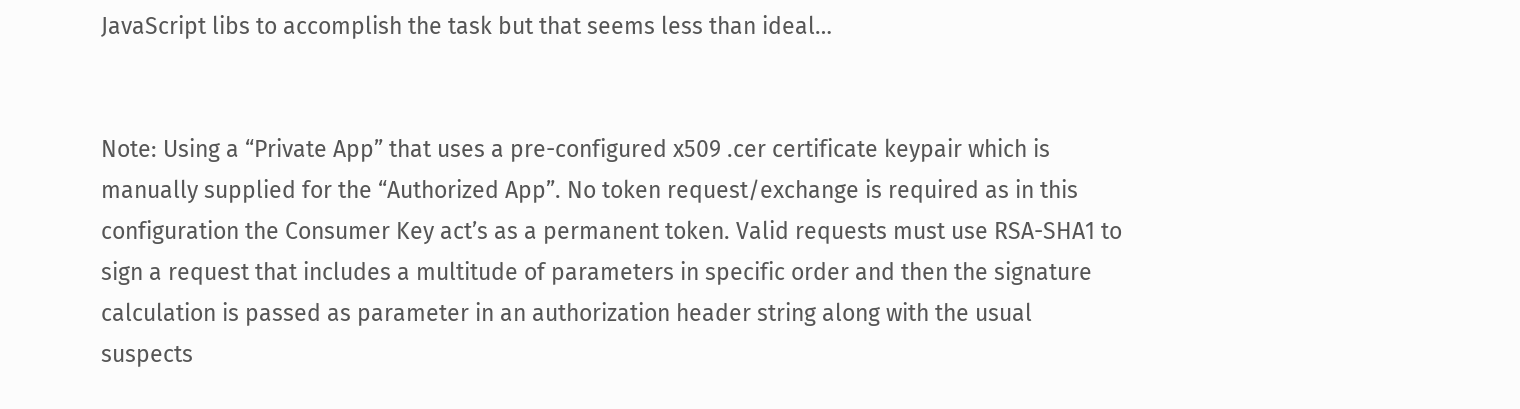JavaScript libs to accomplish the task but that seems less than ideal…


Note: Using a “Private App” that uses a pre-configured x509 .cer certificate keypair which is manually supplied for the “Authorized App”. No token request/exchange is required as in this configuration the Consumer Key act’s as a permanent token. Valid requests must use RSA-SHA1 to sign a request that includes a multitude of parameters in specific order and then the signature calculation is passed as parameter in an authorization header string along with the usual suspects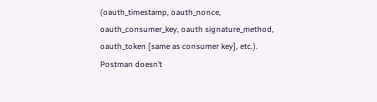(oauth_timestamp, oauth_nonce, oauth_consumer_key, oauth signature_method, oauth_token [same as consumer key], etc.). Postman doesn’t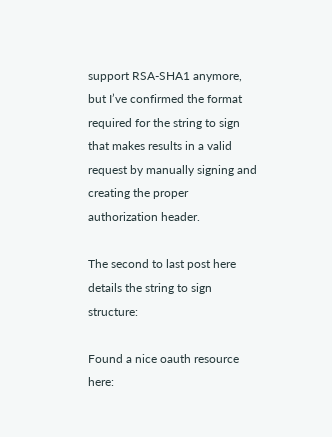support RSA-SHA1 anymore, but I’ve confirmed the format required for the string to sign that makes results in a valid request by manually signing and creating the proper authorization header.

The second to last post here details the string to sign structure:

Found a nice oauth resource here: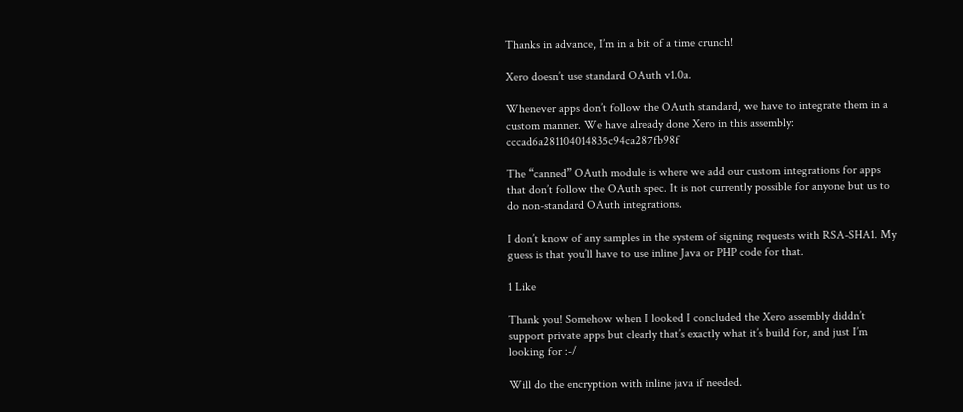Thanks in advance, I’m in a bit of a time crunch!

Xero doesn’t use standard OAuth v1.0a.

Whenever apps don’t follow the OAuth standard, we have to integrate them in a custom manner. We have already done Xero in this assembly: cccad6a281104014835c94ca287fb98f

The “canned” OAuth module is where we add our custom integrations for apps that don’t follow the OAuth spec. It is not currently possible for anyone but us to do non-standard OAuth integrations.

I don’t know of any samples in the system of signing requests with RSA-SHA1. My guess is that you’ll have to use inline Java or PHP code for that.

1 Like

Thank you! Somehow when I looked I concluded the Xero assembly diddn’t support private apps but clearly that’s exactly what it’s build for, and just I’m looking for :-/

Will do the encryption with inline java if needed.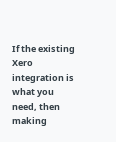If the existing Xero integration is what you need, then making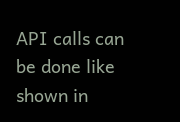API calls can be done like shown in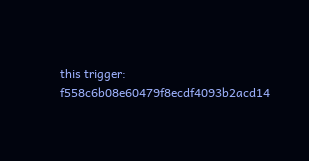this trigger: f558c6b08e60479f8ecdf4093b2acd14